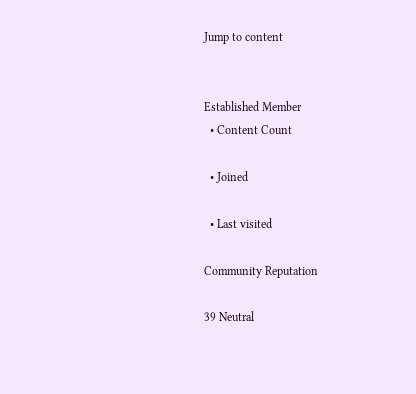Jump to content


Established Member
  • Content Count

  • Joined

  • Last visited

Community Reputation

39 Neutral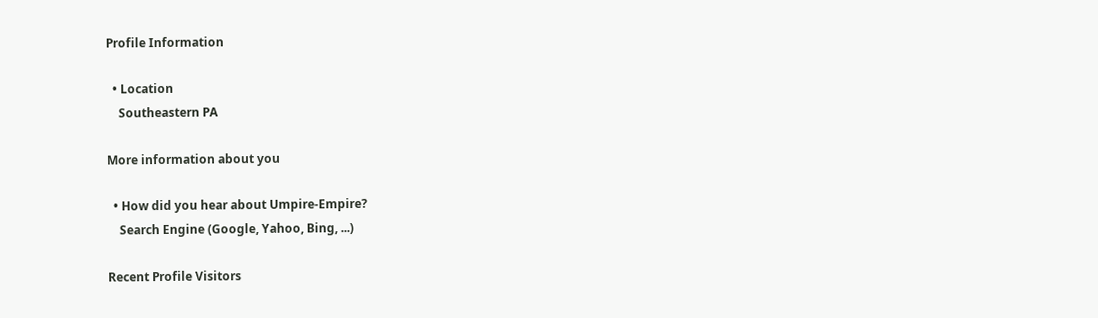Profile Information

  • Location
    Southeastern PA

More information about you

  • How did you hear about Umpire-Empire?
    Search Engine (Google, Yahoo, Bing, ...)

Recent Profile Visitors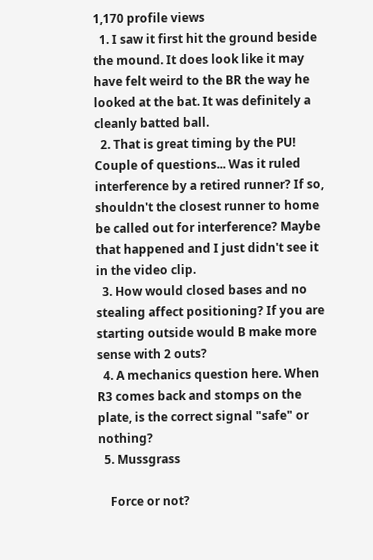1,170 profile views
  1. I saw it first hit the ground beside the mound. It does look like it may have felt weird to the BR the way he looked at the bat. It was definitely a cleanly batted ball.
  2. That is great timing by the PU! Couple of questions... Was it ruled interference by a retired runner? If so, shouldn't the closest runner to home be called out for interference? Maybe that happened and I just didn't see it in the video clip.
  3. How would closed bases and no stealing affect positioning? If you are starting outside would B make more sense with 2 outs?
  4. A mechanics question here. When R3 comes back and stomps on the plate, is the correct signal "safe" or nothing?
  5. Mussgrass

    Force or not?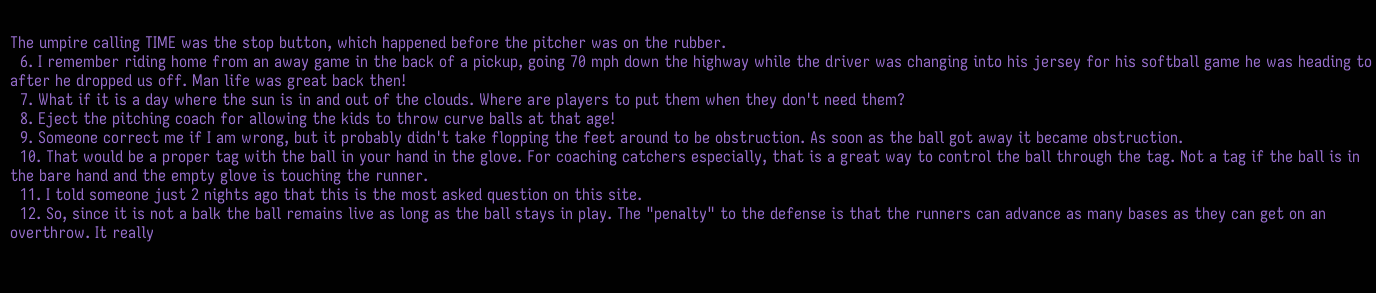The umpire calling TIME was the stop button, which happened before the pitcher was on the rubber.
  6. I remember riding home from an away game in the back of a pickup, going 70 mph down the highway while the driver was changing into his jersey for his softball game he was heading to after he dropped us off. Man life was great back then!
  7. What if it is a day where the sun is in and out of the clouds. Where are players to put them when they don't need them?
  8. Eject the pitching coach for allowing the kids to throw curve balls at that age!
  9. Someone correct me if I am wrong, but it probably didn't take flopping the feet around to be obstruction. As soon as the ball got away it became obstruction.
  10. That would be a proper tag with the ball in your hand in the glove. For coaching catchers especially, that is a great way to control the ball through the tag. Not a tag if the ball is in the bare hand and the empty glove is touching the runner.
  11. I told someone just 2 nights ago that this is the most asked question on this site.
  12. So, since it is not a balk the ball remains live as long as the ball stays in play. The "penalty" to the defense is that the runners can advance as many bases as they can get on an overthrow. It really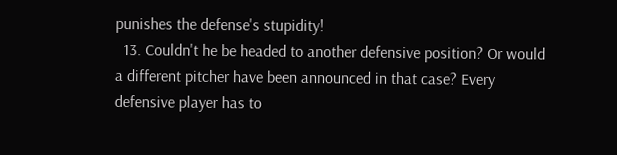punishes the defense's stupidity!
  13. Couldn't he be headed to another defensive position? Or would a different pitcher have been announced in that case? Every defensive player has to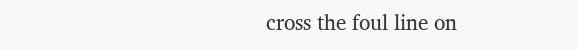cross the foul line on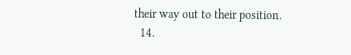their way out to their position.
  14.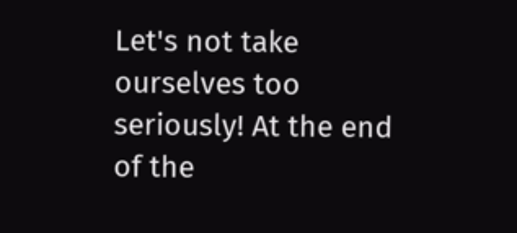Let's not take ourselves too seriously! At the end of the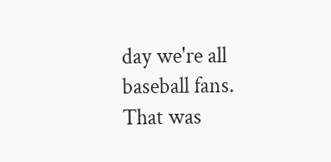day we're all baseball fans. That was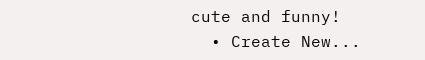cute and funny!
  • Create New...